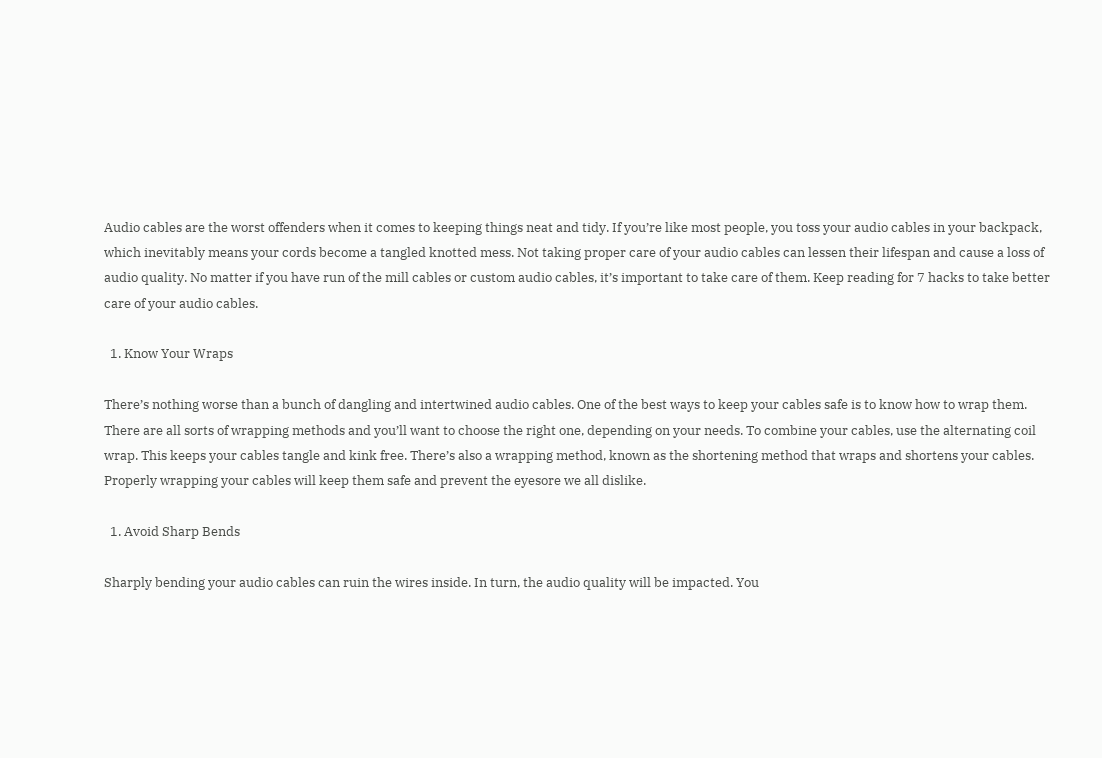Audio cables are the worst offenders when it comes to keeping things neat and tidy. If you’re like most people, you toss your audio cables in your backpack, which inevitably means your cords become a tangled knotted mess. Not taking proper care of your audio cables can lessen their lifespan and cause a loss of audio quality. No matter if you have run of the mill cables or custom audio cables, it’s important to take care of them. Keep reading for 7 hacks to take better care of your audio cables.

  1. Know Your Wraps

There’s nothing worse than a bunch of dangling and intertwined audio cables. One of the best ways to keep your cables safe is to know how to wrap them. There are all sorts of wrapping methods and you’ll want to choose the right one, depending on your needs. To combine your cables, use the alternating coil wrap. This keeps your cables tangle and kink free. There’s also a wrapping method, known as the shortening method that wraps and shortens your cables. Properly wrapping your cables will keep them safe and prevent the eyesore we all dislike.

  1. Avoid Sharp Bends

Sharply bending your audio cables can ruin the wires inside. In turn, the audio quality will be impacted. You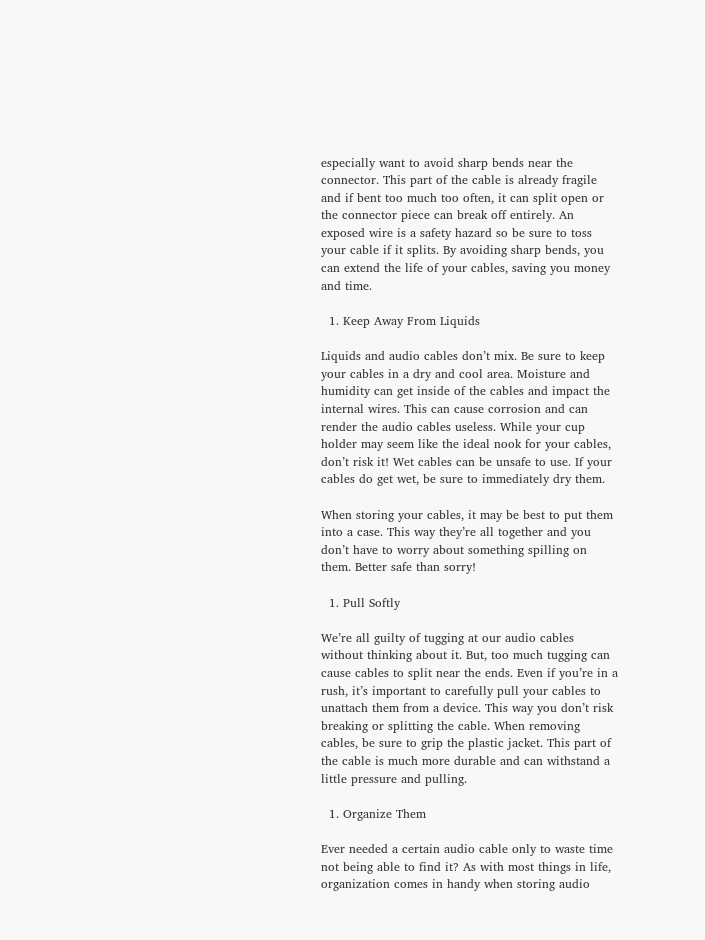especially want to avoid sharp bends near the connector. This part of the cable is already fragile and if bent too much too often, it can split open or the connector piece can break off entirely. An exposed wire is a safety hazard so be sure to toss your cable if it splits. By avoiding sharp bends, you can extend the life of your cables, saving you money and time.

  1. Keep Away From Liquids

Liquids and audio cables don’t mix. Be sure to keep your cables in a dry and cool area. Moisture and humidity can get inside of the cables and impact the internal wires. This can cause corrosion and can render the audio cables useless. While your cup holder may seem like the ideal nook for your cables, don’t risk it! Wet cables can be unsafe to use. If your cables do get wet, be sure to immediately dry them.

When storing your cables, it may be best to put them into a case. This way they’re all together and you don’t have to worry about something spilling on them. Better safe than sorry!

  1. Pull Softly

We’re all guilty of tugging at our audio cables without thinking about it. But, too much tugging can cause cables to split near the ends. Even if you’re in a rush, it’s important to carefully pull your cables to unattach them from a device. This way you don’t risk breaking or splitting the cable. When removing cables, be sure to grip the plastic jacket. This part of the cable is much more durable and can withstand a little pressure and pulling.

  1. Organize Them

Ever needed a certain audio cable only to waste time not being able to find it? As with most things in life, organization comes in handy when storing audio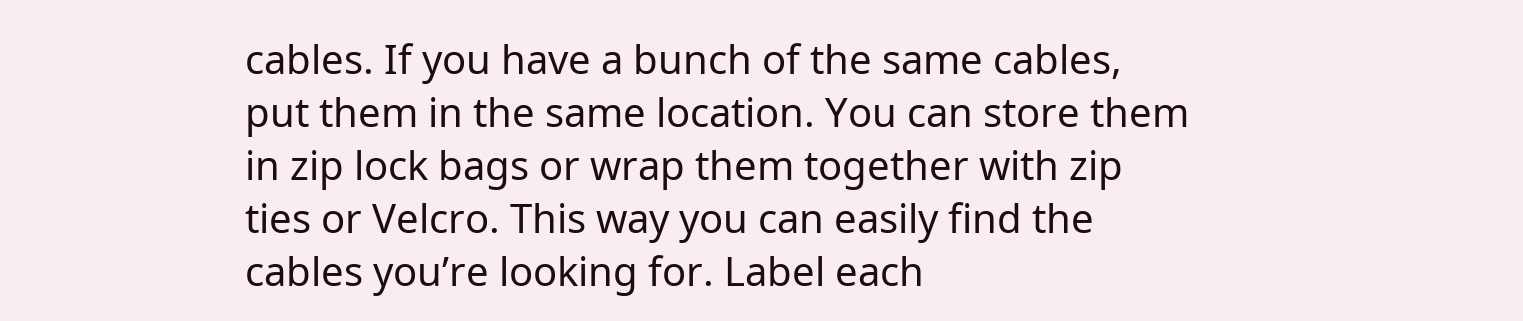cables. If you have a bunch of the same cables, put them in the same location. You can store them in zip lock bags or wrap them together with zip ties or Velcro. This way you can easily find the cables you’re looking for. Label each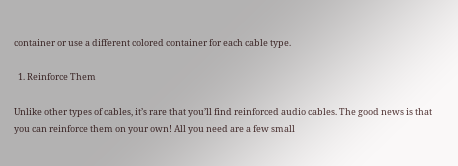container or use a different colored container for each cable type.

  1. Reinforce Them

Unlike other types of cables, it’s rare that you’ll find reinforced audio cables. The good news is that you can reinforce them on your own! All you need are a few small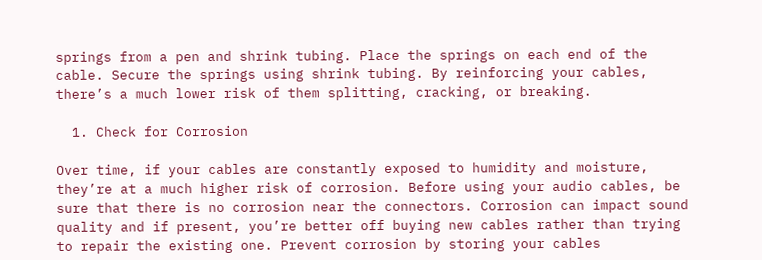springs from a pen and shrink tubing. Place the springs on each end of the cable. Secure the springs using shrink tubing. By reinforcing your cables, there’s a much lower risk of them splitting, cracking, or breaking.

  1. Check for Corrosion

Over time, if your cables are constantly exposed to humidity and moisture, they’re at a much higher risk of corrosion. Before using your audio cables, be sure that there is no corrosion near the connectors. Corrosion can impact sound quality and if present, you’re better off buying new cables rather than trying to repair the existing one. Prevent corrosion by storing your cables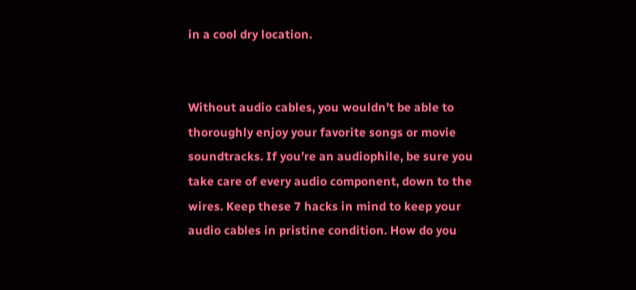in a cool dry location.


Without audio cables, you wouldn’t be able to thoroughly enjoy your favorite songs or movie soundtracks. If you’re an audiophile, be sure you take care of every audio component, down to the wires. Keep these 7 hacks in mind to keep your audio cables in pristine condition. How do you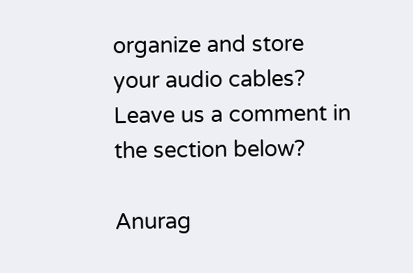organize and store your audio cables? Leave us a comment in the section below?

Anurag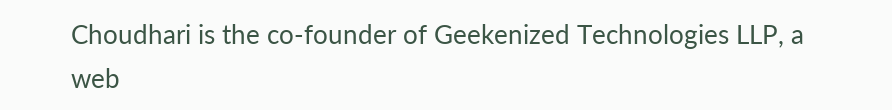Choudhari is the co-founder of Geekenized Technologies LLP, a web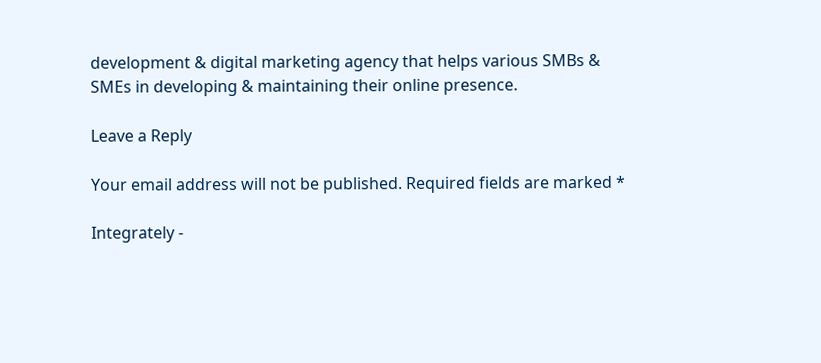development & digital marketing agency that helps various SMBs & SMEs in developing & maintaining their online presence.

Leave a Reply

Your email address will not be published. Required fields are marked *

Integrately -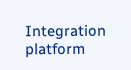Integration platform